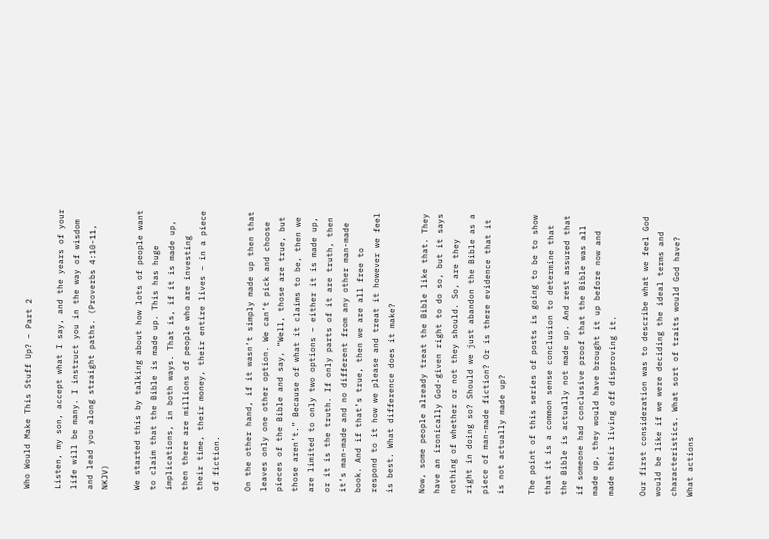Who Would Make This Stuff Up? – Part 2

Listen, my son, accept what I say, and the years of your life will be many. I instruct you in the way of wisdom and lead you along straight paths. (Proverbs 4:10-11, NKJV)

We started this by talking about how lots of people want to claim that the Bible is made up. This has huge implications, in both ways. That is, if it is made up, then there are millions of people who are investing their time, their money, their entire lives – in a piece of fiction.

On the other hand, if it wasn’t simply made up then that leaves only one other option. We can’t pick and choose pieces of the Bible and say, “Well, those are true, but those aren’t.” Because of what it claims to be, then we are limited to only two options – either it is made up, or it is the truth. If only parts of it are truth, then it’s man-made and no different from any other man-made book. And if that’s true, then we are all free to respond to it how we please and treat it however we feel is best. What difference does it make?

Now, some people already treat the Bible like that. They have an ironically God-given right to do so, but it says nothing of whether or not they should. So, are they right in doing so? Should we just abandon the Bible as a piece of man-made fiction? Or is there evidence that it is not actually made up?

The point of this series of posts is going to be to show that it is a common sense conclusion to determine that the Bible is actually not made up. And rest assured that if someone had conclusive proof that the Bible was all made up, they would have brought it up before now and made their living off disproving it.

Our first consideration was to describe what we feel God would be like if we were deciding the ideal terms and characteristics. What sort of traits would God have? What actions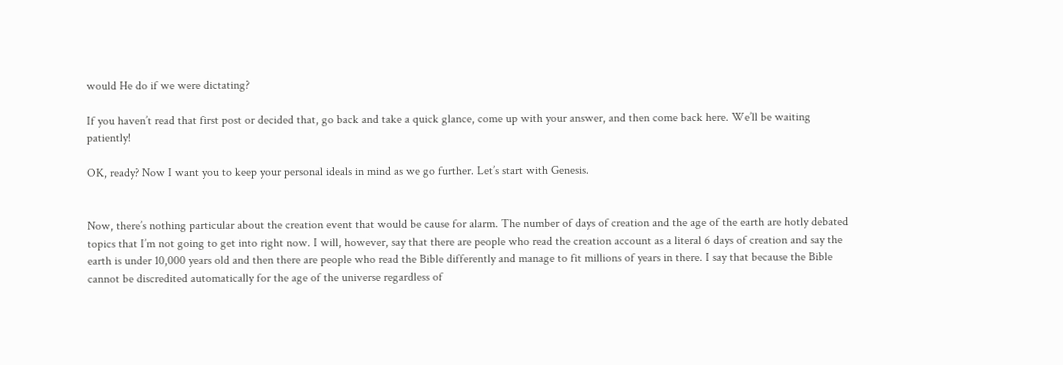would He do if we were dictating?

If you haven’t read that first post or decided that, go back and take a quick glance, come up with your answer, and then come back here. We’ll be waiting patiently!

OK, ready? Now I want you to keep your personal ideals in mind as we go further. Let’s start with Genesis.


Now, there’s nothing particular about the creation event that would be cause for alarm. The number of days of creation and the age of the earth are hotly debated topics that I’m not going to get into right now. I will, however, say that there are people who read the creation account as a literal 6 days of creation and say the earth is under 10,000 years old and then there are people who read the Bible differently and manage to fit millions of years in there. I say that because the Bible cannot be discredited automatically for the age of the universe regardless of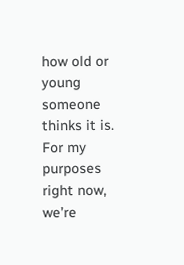how old or young someone thinks it is. For my purposes right now, we’re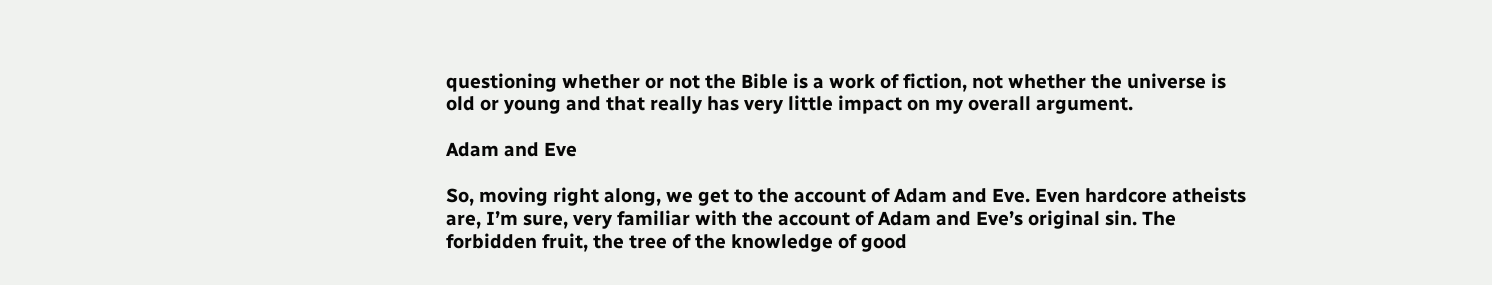questioning whether or not the Bible is a work of fiction, not whether the universe is old or young and that really has very little impact on my overall argument.

Adam and Eve

So, moving right along, we get to the account of Adam and Eve. Even hardcore atheists are, I’m sure, very familiar with the account of Adam and Eve’s original sin. The forbidden fruit, the tree of the knowledge of good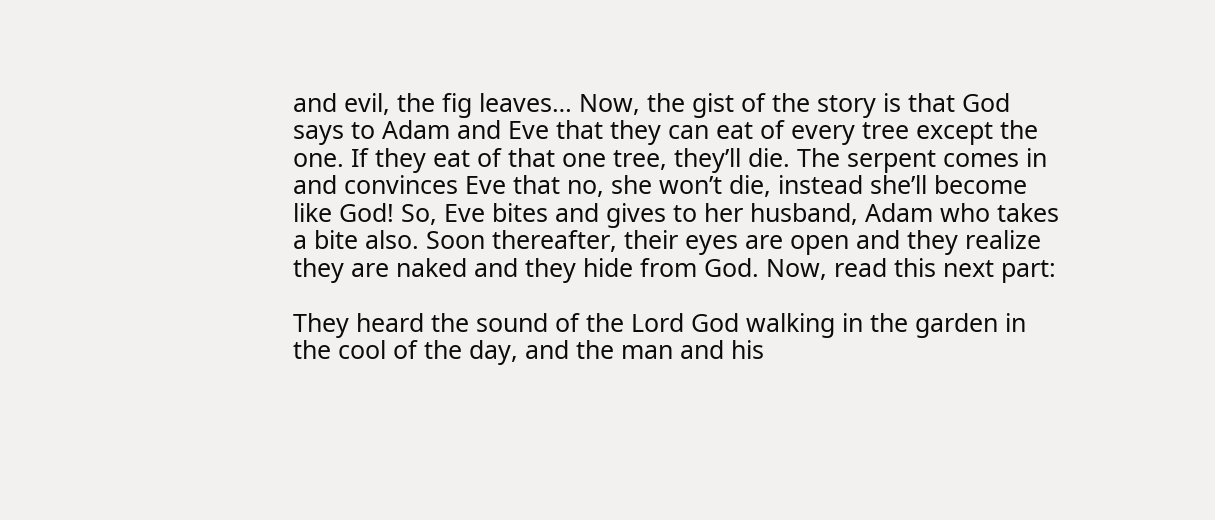and evil, the fig leaves… Now, the gist of the story is that God says to Adam and Eve that they can eat of every tree except the one. If they eat of that one tree, they’ll die. The serpent comes in and convinces Eve that no, she won’t die, instead she’ll become like God! So, Eve bites and gives to her husband, Adam who takes a bite also. Soon thereafter, their eyes are open and they realize they are naked and they hide from God. Now, read this next part:

They heard the sound of the Lord God walking in the garden in the cool of the day, and the man and his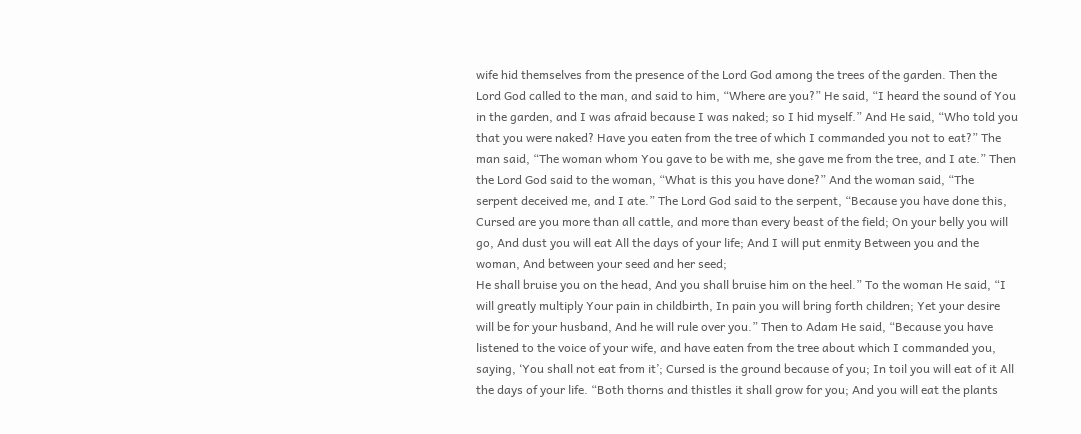wife hid themselves from the presence of the Lord God among the trees of the garden. Then the Lord God called to the man, and said to him, “Where are you?” He said, “I heard the sound of You in the garden, and I was afraid because I was naked; so I hid myself.” And He said, “Who told you that you were naked? Have you eaten from the tree of which I commanded you not to eat?” The man said, “The woman whom You gave to be with me, she gave me from the tree, and I ate.” Then the Lord God said to the woman, “What is this you have done?” And the woman said, “The serpent deceived me, and I ate.” The Lord God said to the serpent, “Because you have done this, Cursed are you more than all cattle, and more than every beast of the field; On your belly you will go, And dust you will eat All the days of your life; And I will put enmity Between you and the woman, And between your seed and her seed;
He shall bruise you on the head, And you shall bruise him on the heel.” To the woman He said, “I will greatly multiply Your pain in childbirth, In pain you will bring forth children; Yet your desire will be for your husband, And he will rule over you.” Then to Adam He said, “Because you have listened to the voice of your wife, and have eaten from the tree about which I commanded you, saying, ‘You shall not eat from it’; Cursed is the ground because of you; In toil you will eat of it All the days of your life. “Both thorns and thistles it shall grow for you; And you will eat the plants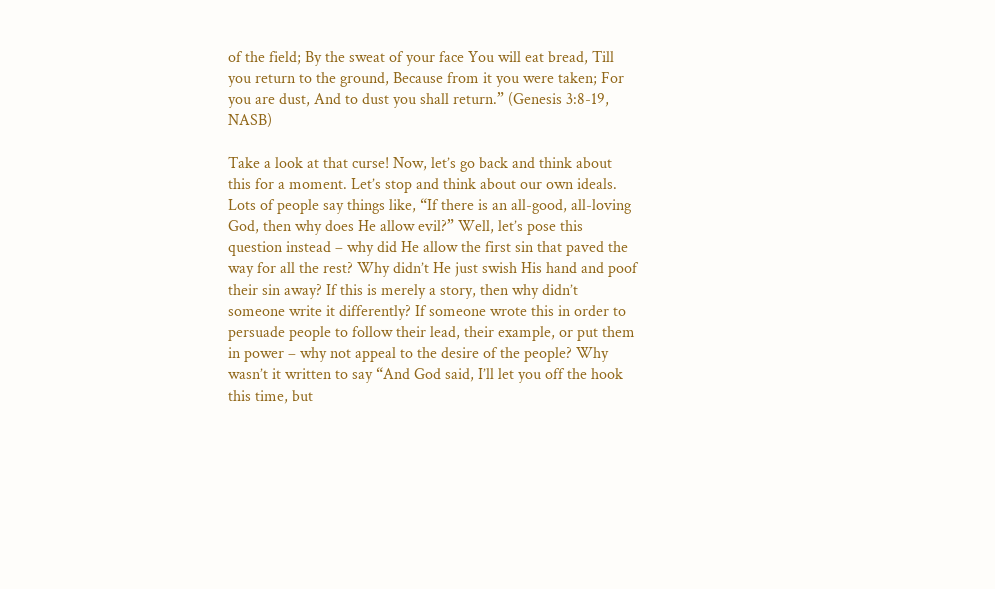of the field; By the sweat of your face You will eat bread, Till you return to the ground, Because from it you were taken; For you are dust, And to dust you shall return.” (Genesis 3:8-19, NASB)

Take a look at that curse! Now, let’s go back and think about this for a moment. Let’s stop and think about our own ideals. Lots of people say things like, “If there is an all-good, all-loving God, then why does He allow evil?” Well, let’s pose this question instead – why did He allow the first sin that paved the way for all the rest? Why didn’t He just swish His hand and poof their sin away? If this is merely a story, then why didn’t someone write it differently? If someone wrote this in order to persuade people to follow their lead, their example, or put them in power – why not appeal to the desire of the people? Why wasn’t it written to say “And God said, I’ll let you off the hook this time, but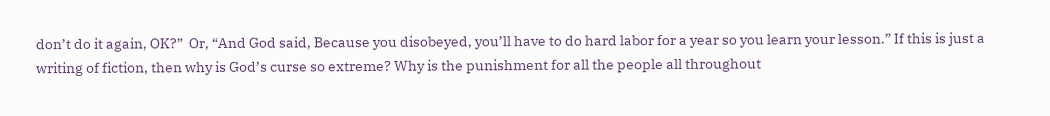don’t do it again, OK?”  Or, “And God said, Because you disobeyed, you’ll have to do hard labor for a year so you learn your lesson.” If this is just a writing of fiction, then why is God’s curse so extreme? Why is the punishment for all the people all throughout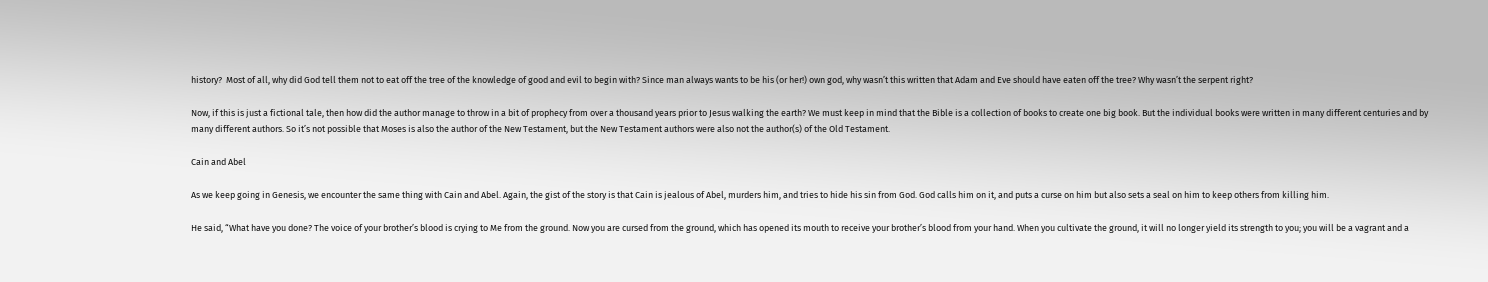history?  Most of all, why did God tell them not to eat off the tree of the knowledge of good and evil to begin with? Since man always wants to be his (or her!) own god, why wasn’t this written that Adam and Eve should have eaten off the tree? Why wasn’t the serpent right?

Now, if this is just a fictional tale, then how did the author manage to throw in a bit of prophecy from over a thousand years prior to Jesus walking the earth? We must keep in mind that the Bible is a collection of books to create one big book. But the individual books were written in many different centuries and by many different authors. So it’s not possible that Moses is also the author of the New Testament, but the New Testament authors were also not the author(s) of the Old Testament.

Cain and Abel

As we keep going in Genesis, we encounter the same thing with Cain and Abel. Again, the gist of the story is that Cain is jealous of Abel, murders him, and tries to hide his sin from God. God calls him on it, and puts a curse on him but also sets a seal on him to keep others from killing him.

He said, “What have you done? The voice of your brother’s blood is crying to Me from the ground. Now you are cursed from the ground, which has opened its mouth to receive your brother’s blood from your hand. When you cultivate the ground, it will no longer yield its strength to you; you will be a vagrant and a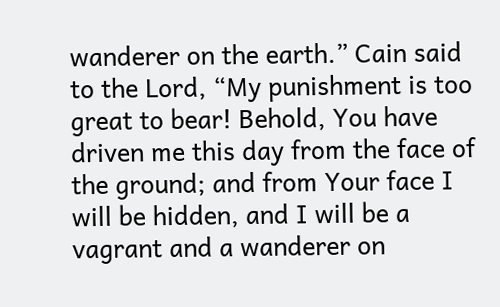wanderer on the earth.” Cain said to the Lord, “My punishment is too great to bear! Behold, You have driven me this day from the face of the ground; and from Your face I will be hidden, and I will be a vagrant and a wanderer on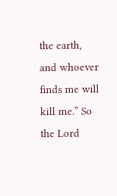the earth, and whoever finds me will kill me.” So the Lord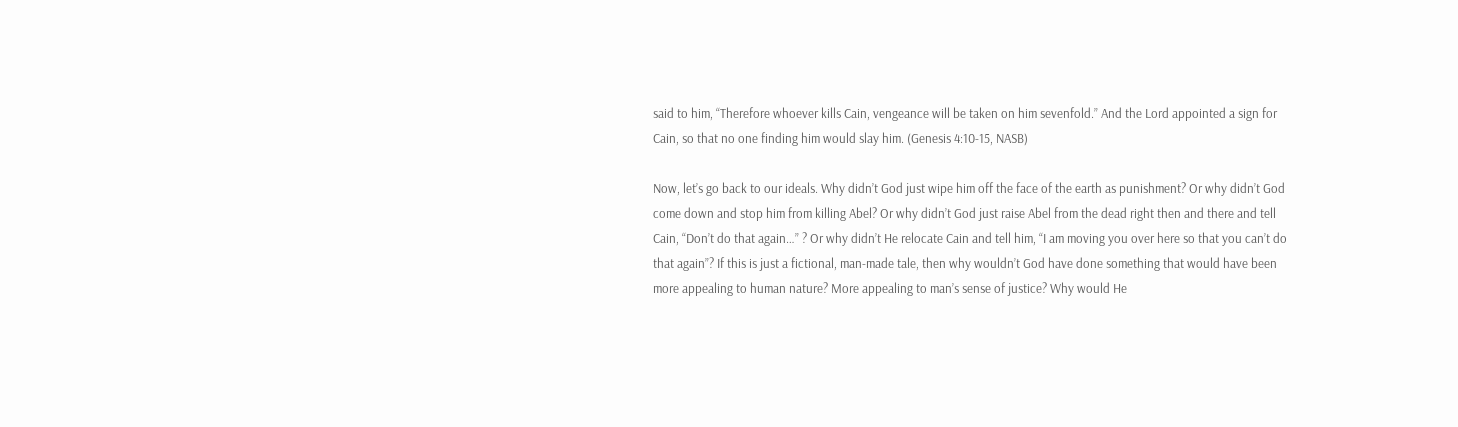said to him, “Therefore whoever kills Cain, vengeance will be taken on him sevenfold.” And the Lord appointed a sign for Cain, so that no one finding him would slay him. (Genesis 4:10-15, NASB)

Now, let’s go back to our ideals. Why didn’t God just wipe him off the face of the earth as punishment? Or why didn’t God come down and stop him from killing Abel? Or why didn’t God just raise Abel from the dead right then and there and tell Cain, “Don’t do that again…” ? Or why didn’t He relocate Cain and tell him, “I am moving you over here so that you can’t do that again”? If this is just a fictional, man-made tale, then why wouldn’t God have done something that would have been more appealing to human nature? More appealing to man’s sense of justice? Why would He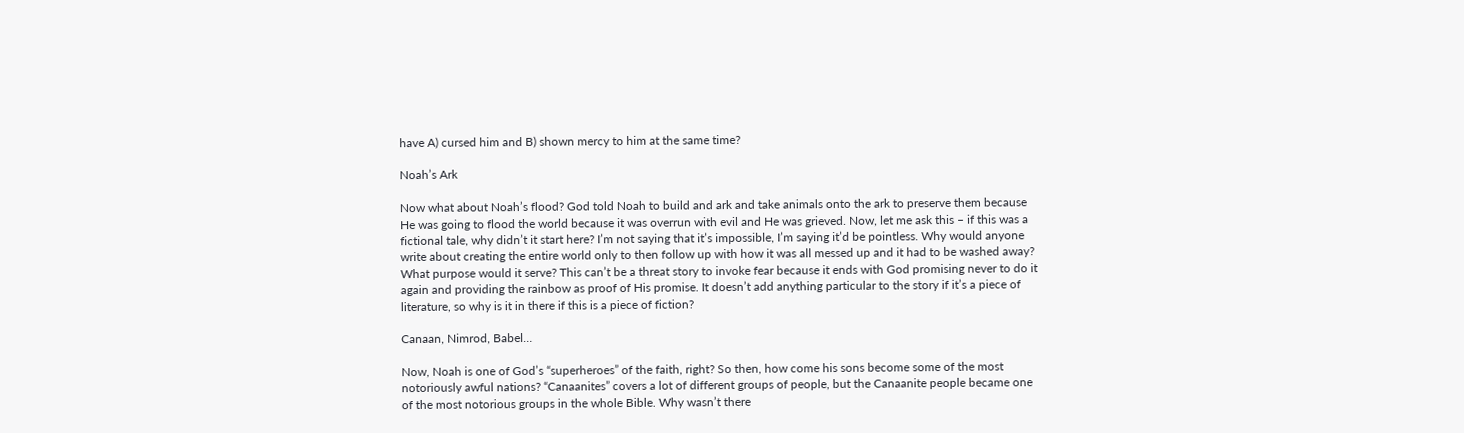have A) cursed him and B) shown mercy to him at the same time?

Noah’s Ark

Now what about Noah’s flood? God told Noah to build and ark and take animals onto the ark to preserve them because He was going to flood the world because it was overrun with evil and He was grieved. Now, let me ask this – if this was a fictional tale, why didn’t it start here? I’m not saying that it’s impossible, I’m saying it’d be pointless. Why would anyone write about creating the entire world only to then follow up with how it was all messed up and it had to be washed away? What purpose would it serve? This can’t be a threat story to invoke fear because it ends with God promising never to do it again and providing the rainbow as proof of His promise. It doesn’t add anything particular to the story if it’s a piece of literature, so why is it in there if this is a piece of fiction?

Canaan, Nimrod, Babel…

Now, Noah is one of God’s “superheroes” of the faith, right? So then, how come his sons become some of the most notoriously awful nations? “Canaanites” covers a lot of different groups of people, but the Canaanite people became one of the most notorious groups in the whole Bible. Why wasn’t there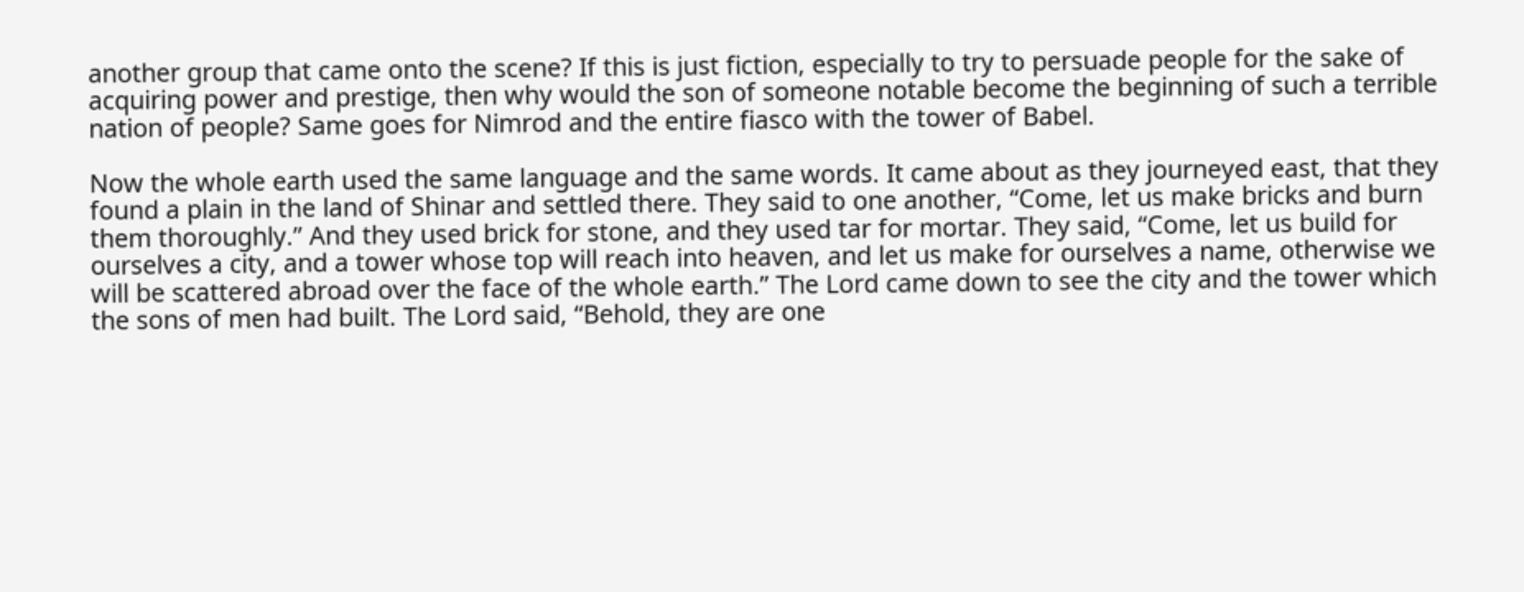another group that came onto the scene? If this is just fiction, especially to try to persuade people for the sake of acquiring power and prestige, then why would the son of someone notable become the beginning of such a terrible nation of people? Same goes for Nimrod and the entire fiasco with the tower of Babel.

Now the whole earth used the same language and the same words. It came about as they journeyed east, that they found a plain in the land of Shinar and settled there. They said to one another, “Come, let us make bricks and burn them thoroughly.” And they used brick for stone, and they used tar for mortar. They said, “Come, let us build for ourselves a city, and a tower whose top will reach into heaven, and let us make for ourselves a name, otherwise we will be scattered abroad over the face of the whole earth.” The Lord came down to see the city and the tower which the sons of men had built. The Lord said, “Behold, they are one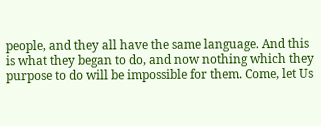people, and they all have the same language. And this is what they began to do, and now nothing which they purpose to do will be impossible for them. Come, let Us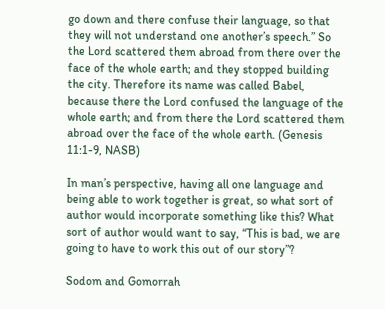go down and there confuse their language, so that they will not understand one another’s speech.” So the Lord scattered them abroad from there over the face of the whole earth; and they stopped building the city. Therefore its name was called Babel, because there the Lord confused the language of the whole earth; and from there the Lord scattered them abroad over the face of the whole earth. (Genesis 11:1-9, NASB)

In man’s perspective, having all one language and being able to work together is great, so what sort of author would incorporate something like this? What sort of author would want to say, “This is bad, we are going to have to work this out of our story”?

Sodom and Gomorrah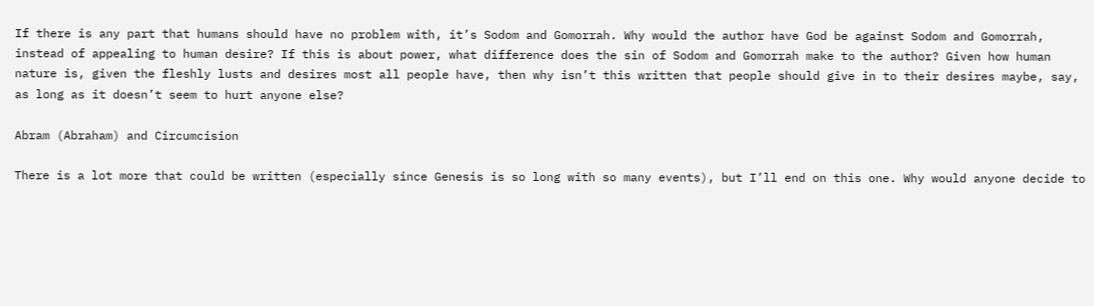If there is any part that humans should have no problem with, it’s Sodom and Gomorrah. Why would the author have God be against Sodom and Gomorrah, instead of appealing to human desire? If this is about power, what difference does the sin of Sodom and Gomorrah make to the author? Given how human nature is, given the fleshly lusts and desires most all people have, then why isn’t this written that people should give in to their desires maybe, say, as long as it doesn’t seem to hurt anyone else?

Abram (Abraham) and Circumcision

There is a lot more that could be written (especially since Genesis is so long with so many events), but I’ll end on this one. Why would anyone decide to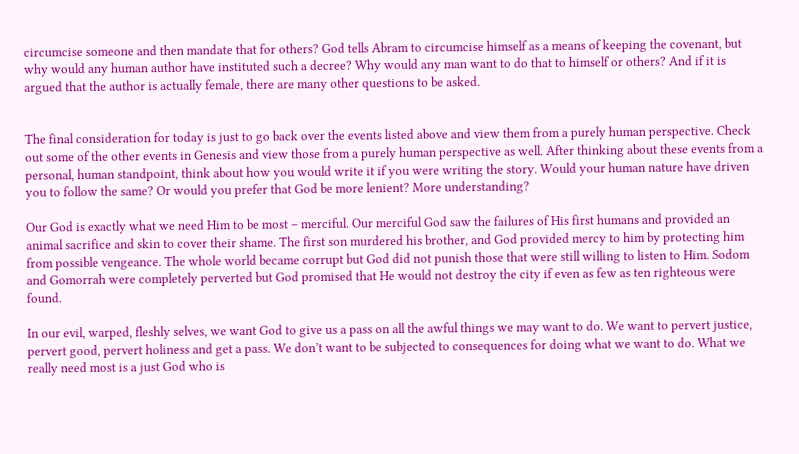circumcise someone and then mandate that for others? God tells Abram to circumcise himself as a means of keeping the covenant, but why would any human author have instituted such a decree? Why would any man want to do that to himself or others? And if it is argued that the author is actually female, there are many other questions to be asked.


The final consideration for today is just to go back over the events listed above and view them from a purely human perspective. Check out some of the other events in Genesis and view those from a purely human perspective as well. After thinking about these events from a personal, human standpoint, think about how you would write it if you were writing the story. Would your human nature have driven you to follow the same? Or would you prefer that God be more lenient? More understanding?

Our God is exactly what we need Him to be most – merciful. Our merciful God saw the failures of His first humans and provided an animal sacrifice and skin to cover their shame. The first son murdered his brother, and God provided mercy to him by protecting him from possible vengeance. The whole world became corrupt but God did not punish those that were still willing to listen to Him. Sodom and Gomorrah were completely perverted but God promised that He would not destroy the city if even as few as ten righteous were found.

In our evil, warped, fleshly selves, we want God to give us a pass on all the awful things we may want to do. We want to pervert justice, pervert good, pervert holiness and get a pass. We don’t want to be subjected to consequences for doing what we want to do. What we really need most is a just God who is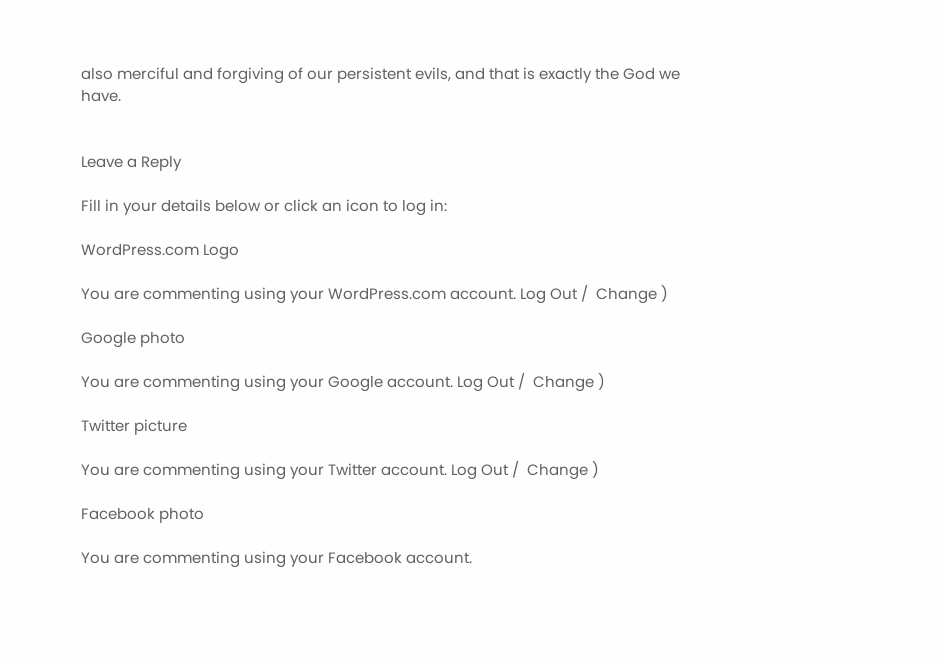also merciful and forgiving of our persistent evils, and that is exactly the God we have.


Leave a Reply

Fill in your details below or click an icon to log in:

WordPress.com Logo

You are commenting using your WordPress.com account. Log Out /  Change )

Google photo

You are commenting using your Google account. Log Out /  Change )

Twitter picture

You are commenting using your Twitter account. Log Out /  Change )

Facebook photo

You are commenting using your Facebook account.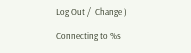Log Out /  Change )

Connecting to %s